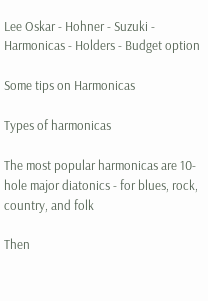Lee Oskar - Hohner - Suzuki - Harmonicas - Holders - Budget option

Some tips on Harmonicas

Types of harmonicas

The most popular harmonicas are 10-hole major diatonics - for blues, rock, country, and folk

Then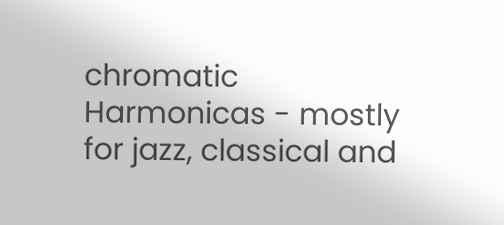chromatic Harmonicas - mostly for jazz, classical and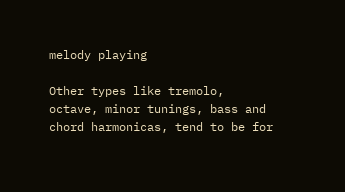melody playing

Other types like tremolo, octave, minor tunings, bass and chord harmonicas, tend to be for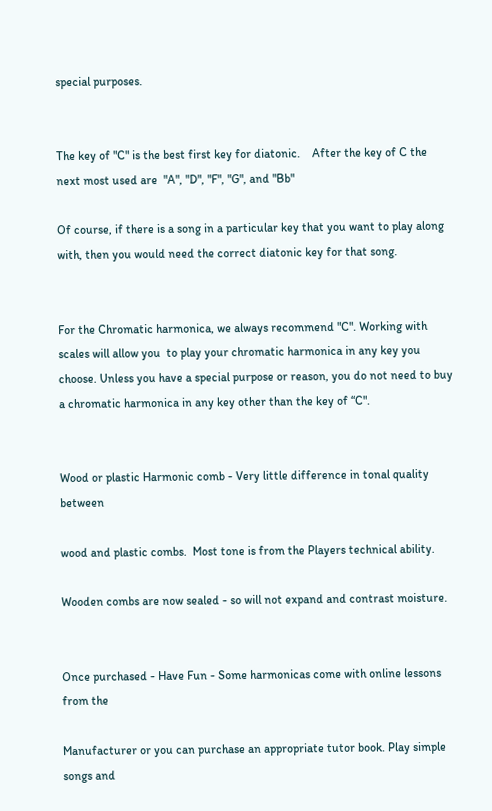special purposes.


The key of "C" is the best first key for diatonic.    After the key of C the next most used are  "A", "D", "F", "G", and "Bb"

Of course, if there is a song in a particular key that you want to play along with, then you would need the correct diatonic key for that song.


For the Chromatic harmonica, we always recommend "C". Working with scales will allow you  to play your chromatic harmonica in any key you choose. Unless you have a special purpose or reason, you do not need to buy a chromatic harmonica in any key other than the key of “C".


Wood or plastic Harmonic comb - Very little difference in tonal quality between

wood and plastic combs.  Most tone is from the Players technical ability.

Wooden combs are now sealed - so will not expand and contrast moisture.


Once purchased - Have Fun - Some harmonicas come with online lessons from the

Manufacturer or you can purchase an appropriate tutor book. Play simple songs and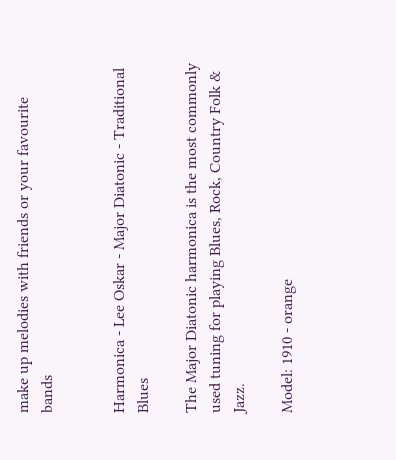make up melodies with friends or your favourite bands


Harmonica - Lee Oskar - Major Diatonic - Traditional Blues

The Major Diatonic harmonica is the most commonly used tuning for playing Blues, Rock, Country Folk & Jazz.

Model: 1910 - orange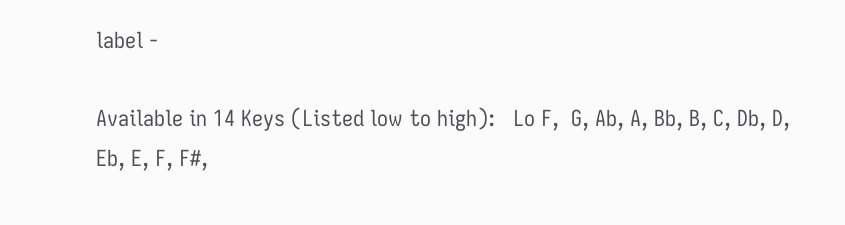label -

Available in 14 Keys (Listed low to high):   Lo F,  G, Ab, A, Bb, B, C, Db, D, Eb, E, F, F#,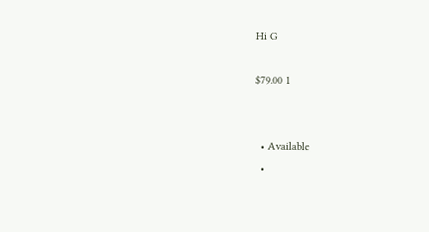Hi G

$79.00 1


  • Available
  •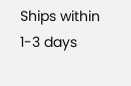Ships within 1-3 days